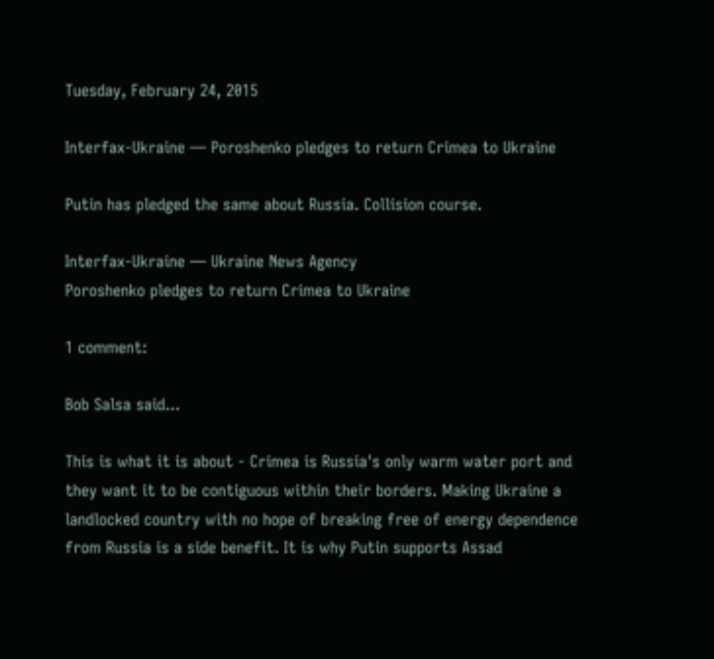Tuesday, February 24, 2015

Interfax-Ukraine — Poroshenko pledges to return Crimea to Ukraine

Putin has pledged the same about Russia. Collision course.

Interfax-Ukraine — Ukraine News Agency
Poroshenko pledges to return Crimea to Ukraine

1 comment:

Bob Salsa said...

This is what it is about - Crimea is Russia's only warm water port and they want it to be contiguous within their borders. Making Ukraine a landlocked country with no hope of breaking free of energy dependence from Russia is a side benefit. It is why Putin supports Assad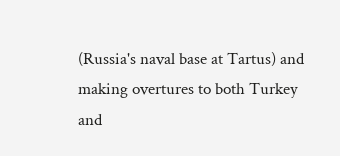(Russia's naval base at Tartus) and making overtures to both Turkey and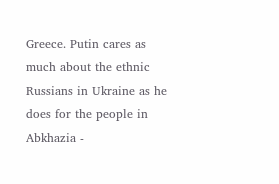Greece. Putin cares as much about the ethnic Russians in Ukraine as he does for the people in Abkhazia -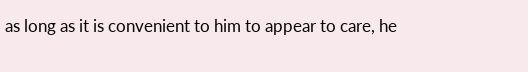as long as it is convenient to him to appear to care, he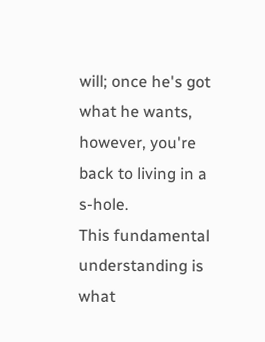will; once he's got what he wants, however, you're back to living in a s-hole.
This fundamental understanding is what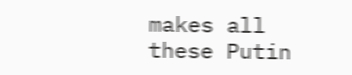makes all these Putin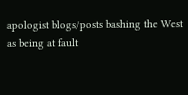apologist blogs/posts bashing the West as being at fault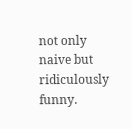not only naive but ridiculously funny.